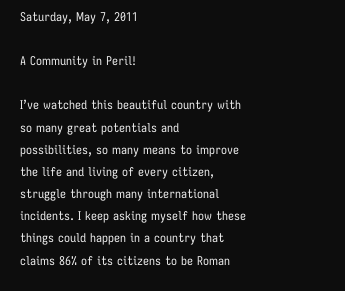Saturday, May 7, 2011

A Community in Peril!

I’ve watched this beautiful country with so many great potentials and possibilities, so many means to improve the life and living of every citizen, struggle through many international incidents. I keep asking myself how these things could happen in a country that claims 86% of its citizens to be Roman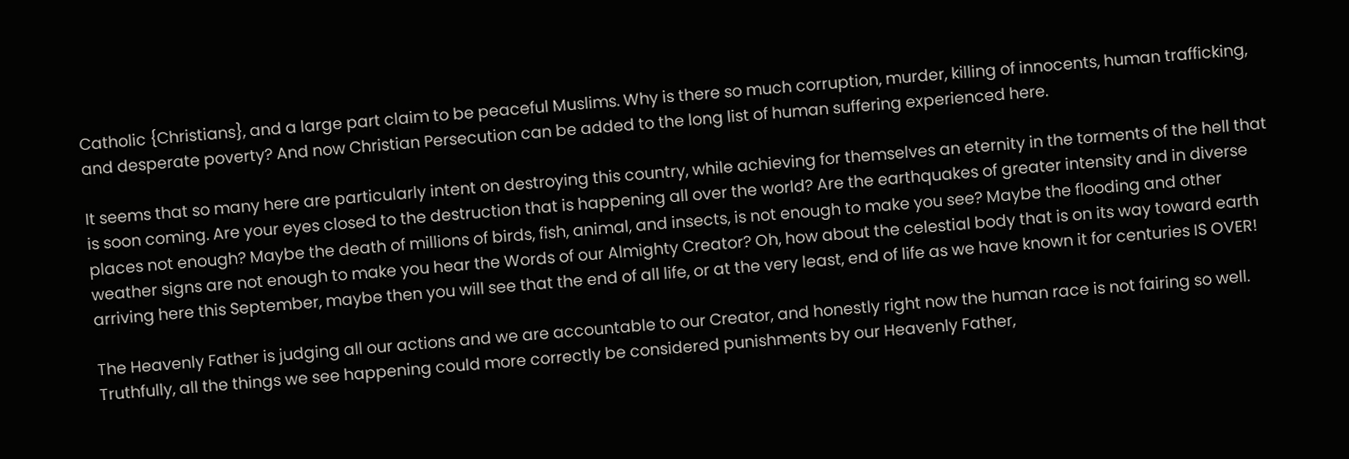Catholic {Christians}, and a large part claim to be peaceful Muslims. Why is there so much corruption, murder, killing of innocents, human trafficking, and desperate poverty? And now Christian Persecution can be added to the long list of human suffering experienced here.

It seems that so many here are particularly intent on destroying this country, while achieving for themselves an eternity in the torments of the hell that is soon coming. Are your eyes closed to the destruction that is happening all over the world? Are the earthquakes of greater intensity and in diverse places not enough? Maybe the death of millions of birds, fish, animal, and insects, is not enough to make you see? Maybe the flooding and other weather signs are not enough to make you hear the Words of our Almighty Creator? Oh, how about the celestial body that is on its way toward earth arriving here this September, maybe then you will see that the end of all life, or at the very least, end of life as we have known it for centuries IS OVER!

The Heavenly Father is judging all our actions and we are accountable to our Creator, and honestly right now the human race is not fairing so well. Truthfully, all the things we see happening could more correctly be considered punishments by our Heavenly Father,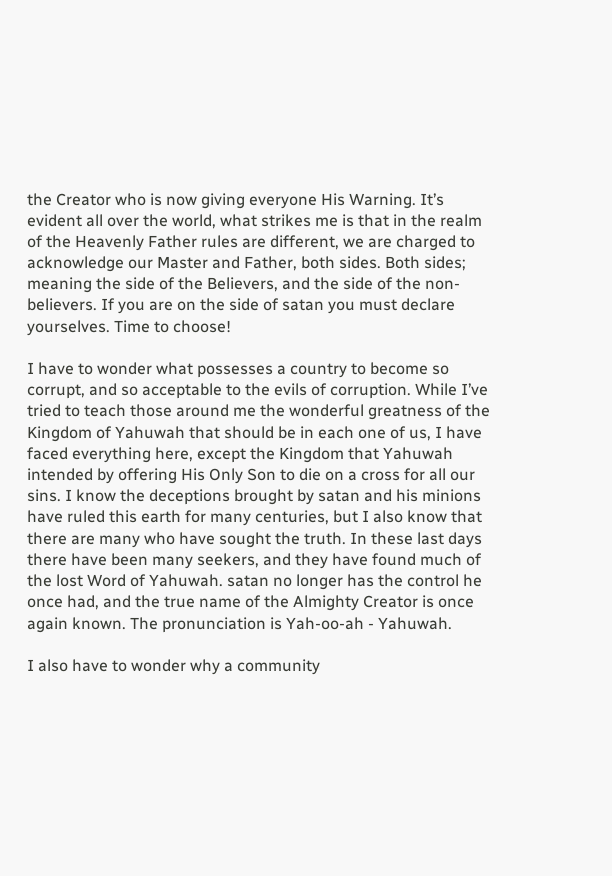the Creator who is now giving everyone His Warning. It’s evident all over the world, what strikes me is that in the realm of the Heavenly Father rules are different, we are charged to acknowledge our Master and Father, both sides. Both sides; meaning the side of the Believers, and the side of the non-believers. If you are on the side of satan you must declare yourselves. Time to choose!

I have to wonder what possesses a country to become so corrupt, and so acceptable to the evils of corruption. While I’ve tried to teach those around me the wonderful greatness of the Kingdom of Yahuwah that should be in each one of us, I have faced everything here, except the Kingdom that Yahuwah intended by offering His Only Son to die on a cross for all our sins. I know the deceptions brought by satan and his minions have ruled this earth for many centuries, but I also know that there are many who have sought the truth. In these last days there have been many seekers, and they have found much of the lost Word of Yahuwah. satan no longer has the control he once had, and the true name of the Almighty Creator is once again known. The pronunciation is Yah-oo-ah - Yahuwah.

I also have to wonder why a community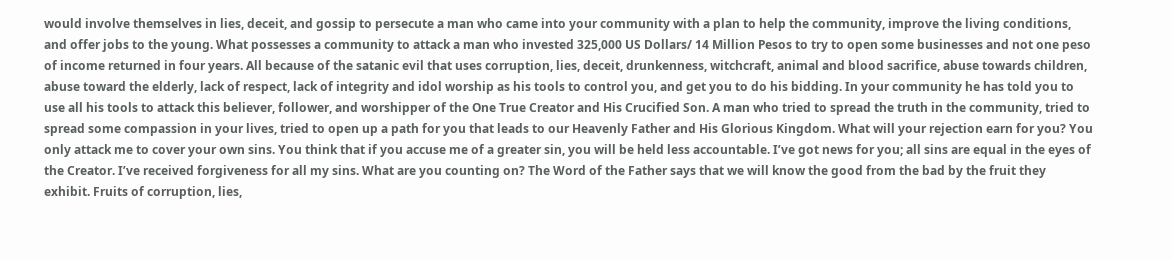would involve themselves in lies, deceit, and gossip to persecute a man who came into your community with a plan to help the community, improve the living conditions, and offer jobs to the young. What possesses a community to attack a man who invested 325,000 US Dollars/ 14 Million Pesos to try to open some businesses and not one peso of income returned in four years. All because of the satanic evil that uses corruption, lies, deceit, drunkenness, witchcraft, animal and blood sacrifice, abuse towards children, abuse toward the elderly, lack of respect, lack of integrity and idol worship as his tools to control you, and get you to do his bidding. In your community he has told you to use all his tools to attack this believer, follower, and worshipper of the One True Creator and His Crucified Son. A man who tried to spread the truth in the community, tried to spread some compassion in your lives, tried to open up a path for you that leads to our Heavenly Father and His Glorious Kingdom. What will your rejection earn for you? You only attack me to cover your own sins. You think that if you accuse me of a greater sin, you will be held less accountable. I’ve got news for you; all sins are equal in the eyes of the Creator. I’ve received forgiveness for all my sins. What are you counting on? The Word of the Father says that we will know the good from the bad by the fruit they exhibit. Fruits of corruption, lies,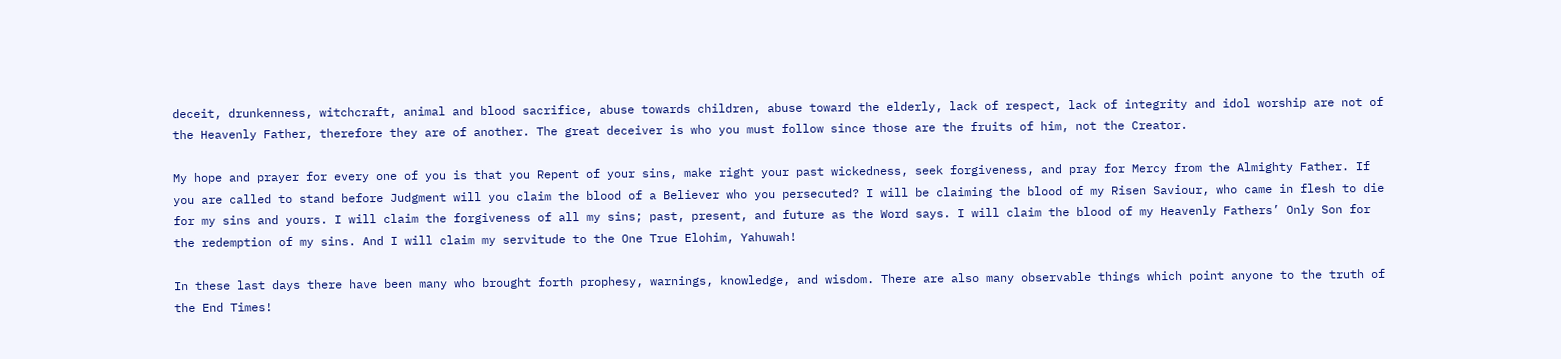deceit, drunkenness, witchcraft, animal and blood sacrifice, abuse towards children, abuse toward the elderly, lack of respect, lack of integrity and idol worship are not of the Heavenly Father, therefore they are of another. The great deceiver is who you must follow since those are the fruits of him, not the Creator.

My hope and prayer for every one of you is that you Repent of your sins, make right your past wickedness, seek forgiveness, and pray for Mercy from the Almighty Father. If you are called to stand before Judgment will you claim the blood of a Believer who you persecuted? I will be claiming the blood of my Risen Saviour, who came in flesh to die for my sins and yours. I will claim the forgiveness of all my sins; past, present, and future as the Word says. I will claim the blood of my Heavenly Fathers’ Only Son for the redemption of my sins. And I will claim my servitude to the One True Elohim, Yahuwah!

In these last days there have been many who brought forth prophesy, warnings, knowledge, and wisdom. There are also many observable things which point anyone to the truth of the End Times!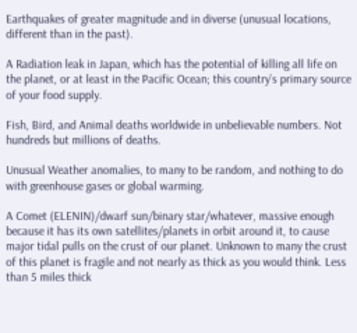Earthquakes of greater magnitude and in diverse (unusual locations, different than in the past).

A Radiation leak in Japan, which has the potential of killing all life on the planet, or at least in the Pacific Ocean; this country’s primary source of your food supply.

Fish, Bird, and Animal deaths worldwide in unbelievable numbers. Not hundreds but millions of deaths.

Unusual Weather anomalies, to many to be random, and nothing to do with greenhouse gases or global warming.

A Comet (ELENIN)/dwarf sun/binary star/whatever, massive enough because it has its own satellites/planets in orbit around it, to cause major tidal pulls on the crust of our planet. Unknown to many the crust of this planet is fragile and not nearly as thick as you would think. Less than 5 miles thick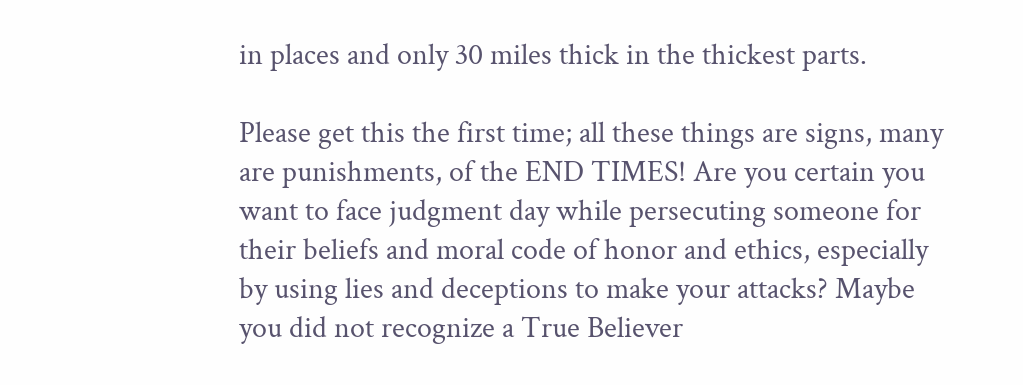in places and only 30 miles thick in the thickest parts.

Please get this the first time; all these things are signs, many are punishments, of the END TIMES! Are you certain you want to face judgment day while persecuting someone for their beliefs and moral code of honor and ethics, especially by using lies and deceptions to make your attacks? Maybe you did not recognize a True Believer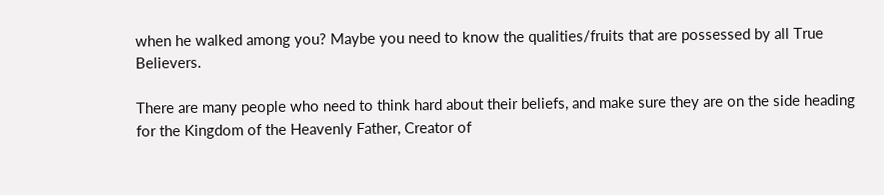when he walked among you? Maybe you need to know the qualities/fruits that are possessed by all True Believers.

There are many people who need to think hard about their beliefs, and make sure they are on the side heading for the Kingdom of the Heavenly Father, Creator of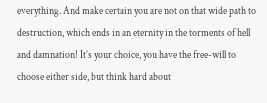everything. And make certain you are not on that wide path to destruction, which ends in an eternity in the torments of hell and damnation! It’s your choice, you have the free-will to choose either side, but think hard about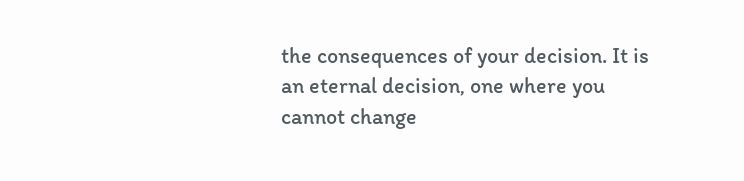the consequences of your decision. It is an eternal decision, one where you cannot change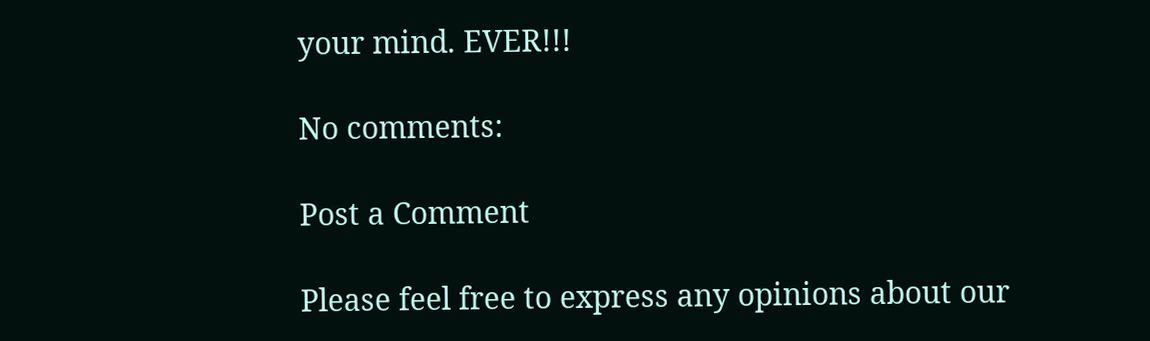your mind. EVER!!!

No comments:

Post a Comment

Please feel free to express any opinions about our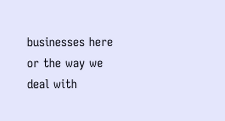businesses here or the way we deal with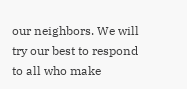our neighbors. We will try our best to respond to all who make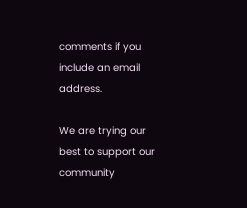comments if you include an email address.

We are trying our best to support our community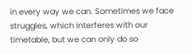in every way we can. Sometimes we face struggles, which interferes with our timetable, but we can only do so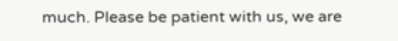much. Please be patient with us, we are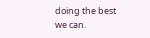doing the best we can.